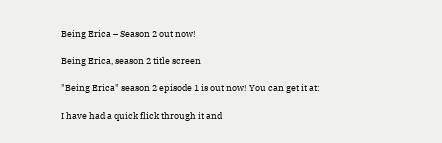Being Erica – Season 2 out now!

Being Erica, season 2 title screen

"Being Erica" season 2 episode 1 is out now! You can get it at:

I have had a quick flick through it and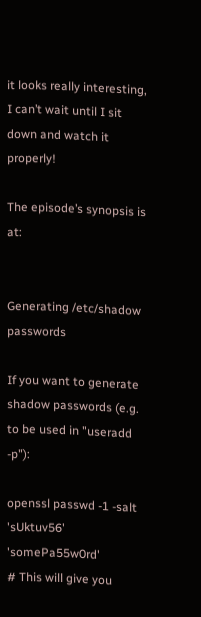it looks really interesting, I can’t wait until I sit down and watch it properly!

The episode’s synopsis is at:


Generating /etc/shadow passwords

If you want to generate shadow passwords (e.g. to be used in "useradd -p"):

openssl passwd -1 -salt 'sUktuv56' 'somePa55w0rd'
# This will give you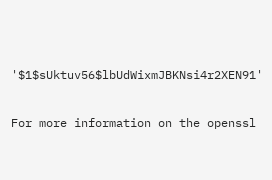'$1$sUktuv56$lbUdWixmJBKNsi4r2XEN91'

For more information on the openssl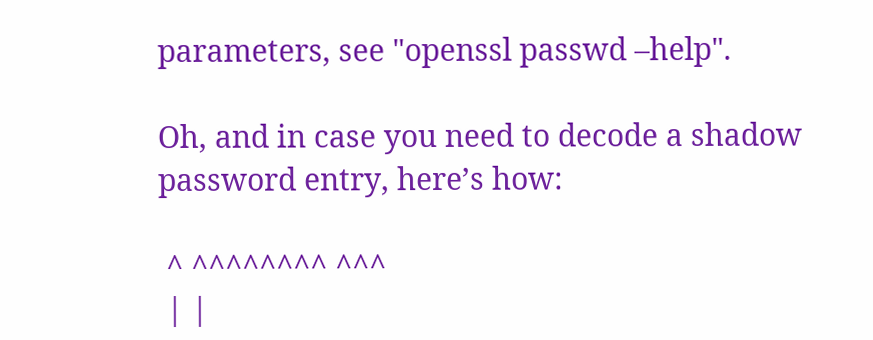parameters, see "openssl passwd –help".

Oh, and in case you need to decode a shadow password entry, here’s how:

 ^ ^^^^^^^^ ^^^
 | |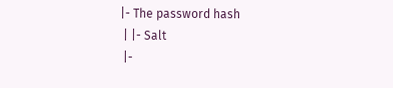|- The password hash
 | |- Salt
 |-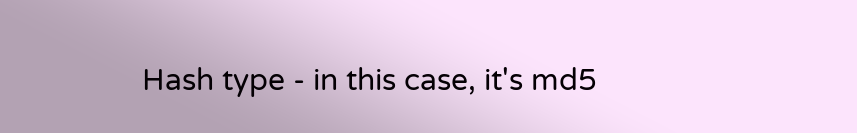Hash type - in this case, it's md5